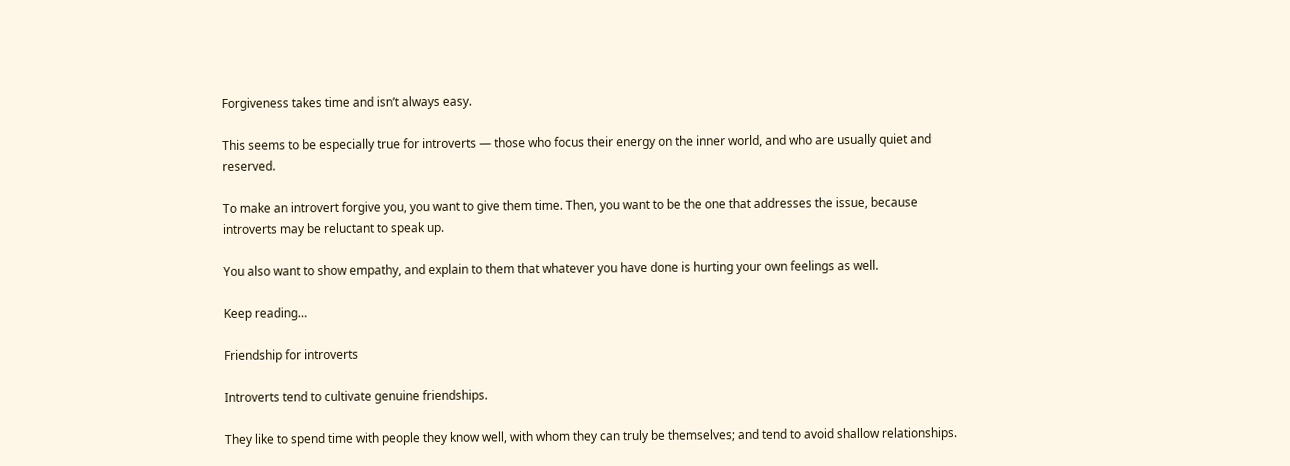Forgiveness takes time and isn’t always easy.

This seems to be especially true for introverts — those who focus their energy on the inner world, and who are usually quiet and reserved.

To make an introvert forgive you, you want to give them time. Then, you want to be the one that addresses the issue, because introverts may be reluctant to speak up.

You also want to show empathy, and explain to them that whatever you have done is hurting your own feelings as well.

Keep reading…

Friendship for introverts

Introverts tend to cultivate genuine friendships.

They like to spend time with people they know well, with whom they can truly be themselves; and tend to avoid shallow relationships.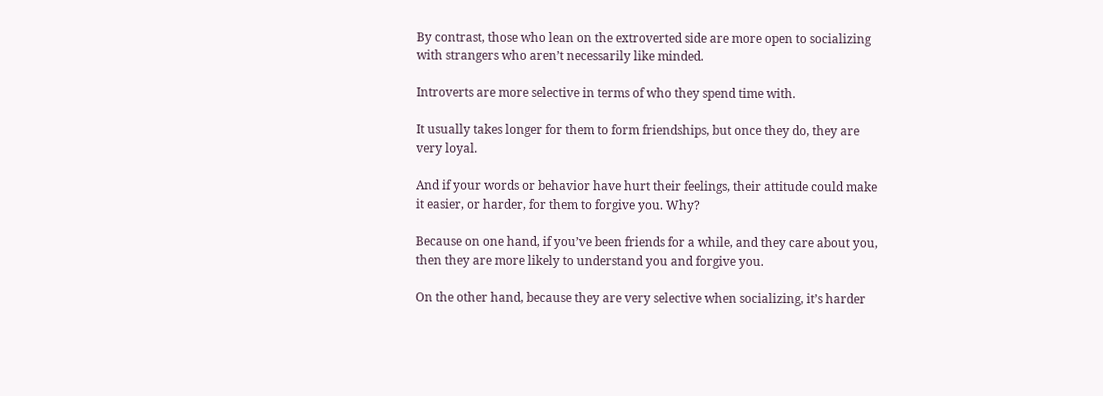By contrast, those who lean on the extroverted side are more open to socializing with strangers who aren’t necessarily like minded.

Introverts are more selective in terms of who they spend time with.

It usually takes longer for them to form friendships, but once they do, they are very loyal.

And if your words or behavior have hurt their feelings, their attitude could make it easier, or harder, for them to forgive you. Why?

Because on one hand, if you’ve been friends for a while, and they care about you, then they are more likely to understand you and forgive you.

On the other hand, because they are very selective when socializing, it’s harder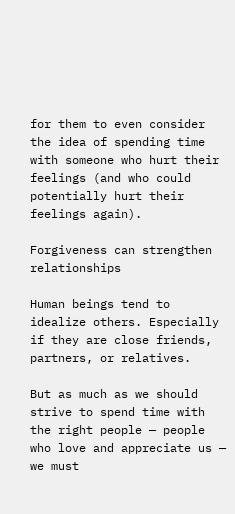for them to even consider the idea of spending time with someone who hurt their feelings (and who could potentially hurt their feelings again).

Forgiveness can strengthen relationships

Human beings tend to idealize others. Especially if they are close friends, partners, or relatives.

But as much as we should strive to spend time with the right people — people who love and appreciate us — we must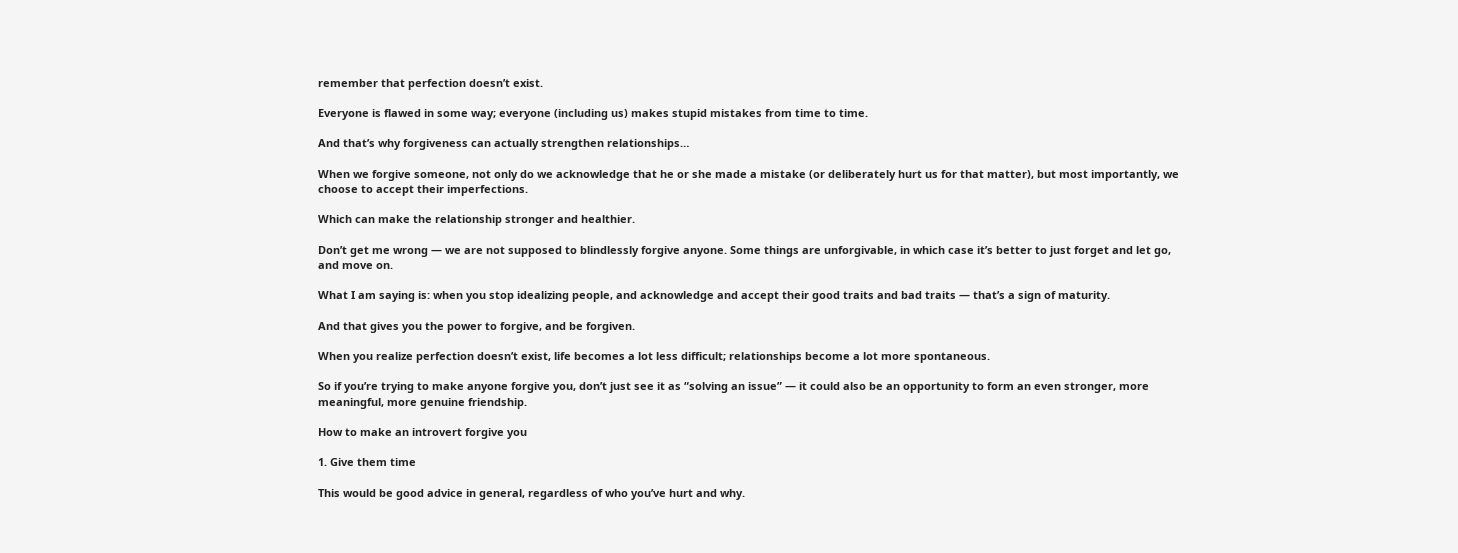remember that perfection doesn’t exist.

Everyone is flawed in some way; everyone (including us) makes stupid mistakes from time to time.

And that’s why forgiveness can actually strengthen relationships…

When we forgive someone, not only do we acknowledge that he or she made a mistake (or deliberately hurt us for that matter), but most importantly, we choose to accept their imperfections.

Which can make the relationship stronger and healthier.

Don’t get me wrong — we are not supposed to blindlessly forgive anyone. Some things are unforgivable, in which case it’s better to just forget and let go, and move on.

What I am saying is: when you stop idealizing people, and acknowledge and accept their good traits and bad traits — that’s a sign of maturity.

And that gives you the power to forgive, and be forgiven.

When you realize perfection doesn’t exist, life becomes a lot less difficult; relationships become a lot more spontaneous.

So if you’re trying to make anyone forgive you, don’t just see it as “solving an issue” — it could also be an opportunity to form an even stronger, more meaningful, more genuine friendship.

How to make an introvert forgive you

1. Give them time

This would be good advice in general, regardless of who you’ve hurt and why.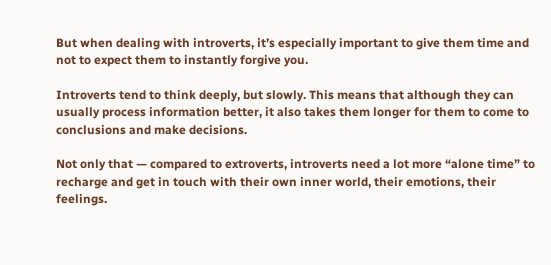But when dealing with introverts, it’s especially important to give them time and not to expect them to instantly forgive you.

Introverts tend to think deeply, but slowly. This means that although they can usually process information better, it also takes them longer for them to come to conclusions and make decisions.

Not only that — compared to extroverts, introverts need a lot more “alone time” to recharge and get in touch with their own inner world, their emotions, their feelings.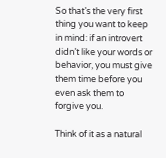So that’s the very first thing you want to keep in mind: if an introvert didn’t like your words or behavior, you must give them time before you even ask them to forgive you.

Think of it as a natural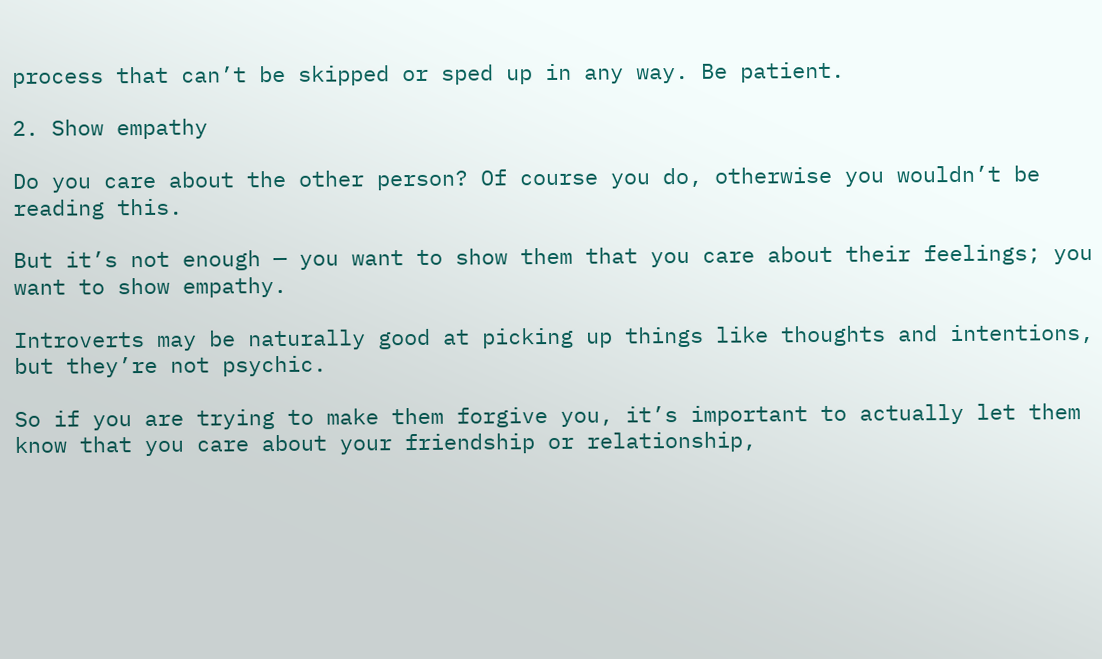process that can’t be skipped or sped up in any way. Be patient.

2. Show empathy

Do you care about the other person? Of course you do, otherwise you wouldn’t be reading this.

But it’s not enough — you want to show them that you care about their feelings; you want to show empathy.

Introverts may be naturally good at picking up things like thoughts and intentions, but they’re not psychic.

So if you are trying to make them forgive you, it’s important to actually let them know that you care about your friendship or relationship,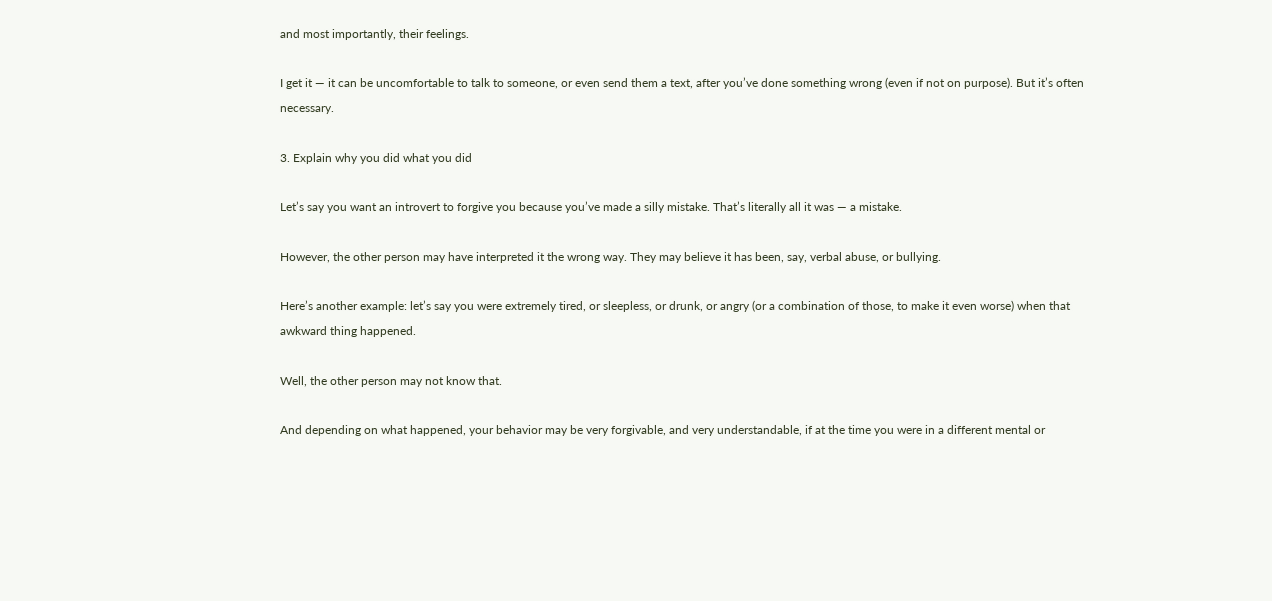and most importantly, their feelings.

I get it — it can be uncomfortable to talk to someone, or even send them a text, after you’ve done something wrong (even if not on purpose). But it’s often necessary.

3. Explain why you did what you did

Let’s say you want an introvert to forgive you because you’ve made a silly mistake. That’s literally all it was — a mistake.

However, the other person may have interpreted it the wrong way. They may believe it has been, say, verbal abuse, or bullying.

Here’s another example: let’s say you were extremely tired, or sleepless, or drunk, or angry (or a combination of those, to make it even worse) when that awkward thing happened.

Well, the other person may not know that.

And depending on what happened, your behavior may be very forgivable, and very understandable, if at the time you were in a different mental or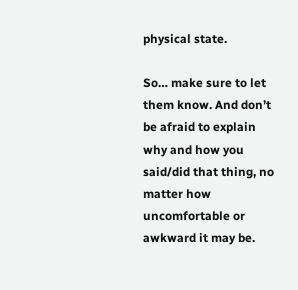physical state.

So… make sure to let them know. And don’t be afraid to explain why and how you said/did that thing, no matter how uncomfortable or awkward it may be.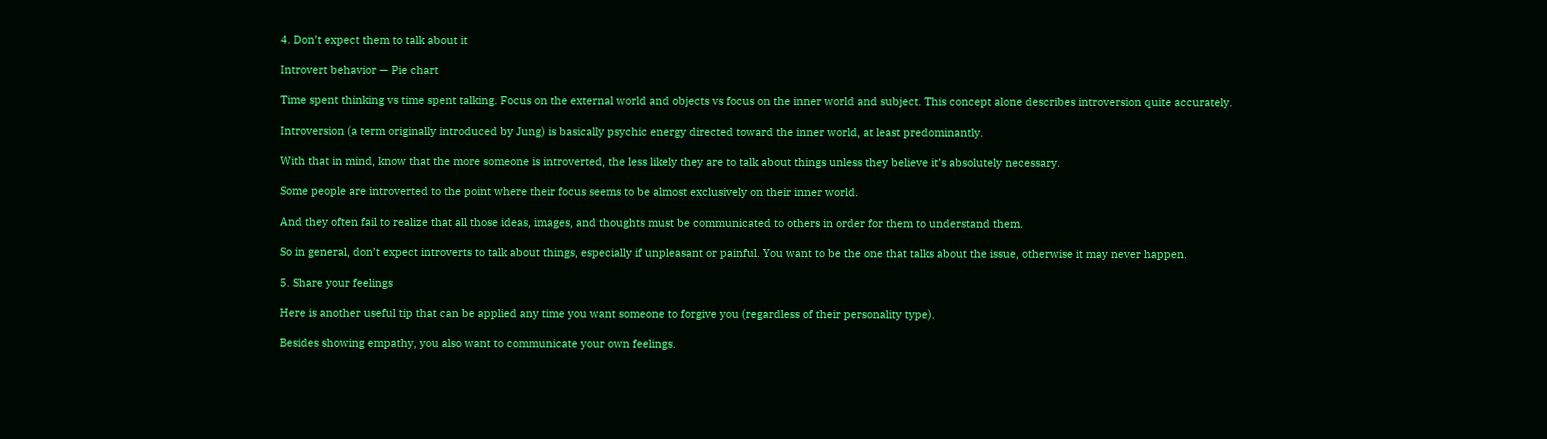4. Don’t expect them to talk about it

Introvert behavior — Pie chart

Time spent thinking vs time spent talking. Focus on the external world and objects vs focus on the inner world and subject. This concept alone describes introversion quite accurately.

Introversion (a term originally introduced by Jung) is basically psychic energy directed toward the inner world, at least predominantly.

With that in mind, know that the more someone is introverted, the less likely they are to talk about things unless they believe it’s absolutely necessary.

Some people are introverted to the point where their focus seems to be almost exclusively on their inner world.

And they often fail to realize that all those ideas, images, and thoughts must be communicated to others in order for them to understand them.

So in general, don’t expect introverts to talk about things, especially if unpleasant or painful. You want to be the one that talks about the issue, otherwise it may never happen.

5. Share your feelings

Here is another useful tip that can be applied any time you want someone to forgive you (regardless of their personality type).

Besides showing empathy, you also want to communicate your own feelings.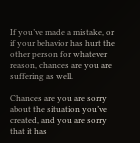If you’ve made a mistake, or if your behavior has hurt the other person for whatever reason, chances are you are suffering as well.

Chances are you are sorry about the situation you’ve created, and you are sorry that it has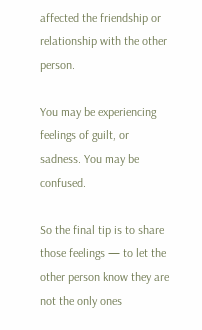affected the friendship or relationship with the other person.

You may be experiencing feelings of guilt, or sadness. You may be confused.

So the final tip is to share those feelings — to let the other person know they are not the only ones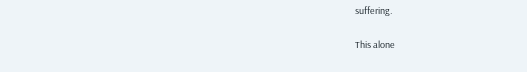suffering.

This alone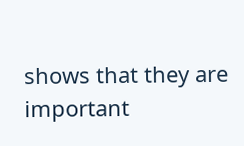shows that they are important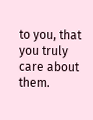to you, that you truly care about them.